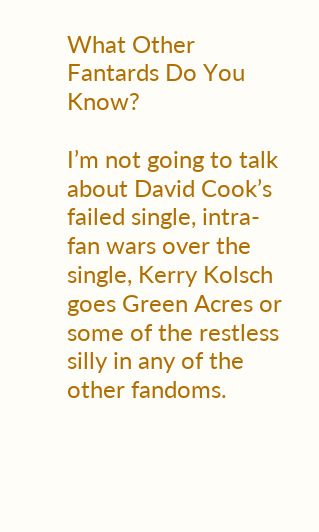What Other Fantards Do You Know?

I’m not going to talk about David Cook’s failed single, intra-fan wars over the single, Kerry Kolsch goes Green Acres or some of the restless silly in any of the other fandoms.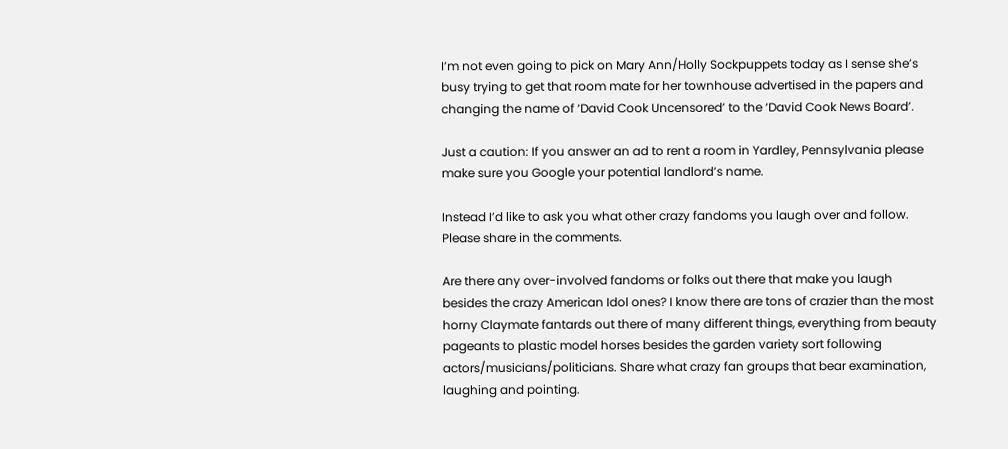I’m not even going to pick on Mary Ann/Holly Sockpuppets today as I sense she’s busy trying to get that room mate for her townhouse advertised in the papers and changing the name of ‘David Cook Uncensored’ to the ‘David Cook News Board’.

Just a caution: If you answer an ad to rent a room in Yardley, Pennsylvania please make sure you Google your potential landlord’s name.

Instead I’d like to ask you what other crazy fandoms you laugh over and follow. Please share in the comments.

Are there any over-involved fandoms or folks out there that make you laugh besides the crazy American Idol ones? I know there are tons of crazier than the most horny Claymate fantards out there of many different things, everything from beauty pageants to plastic model horses besides the garden variety sort following actors/musicians/politicians. Share what crazy fan groups that bear examination, laughing and pointing.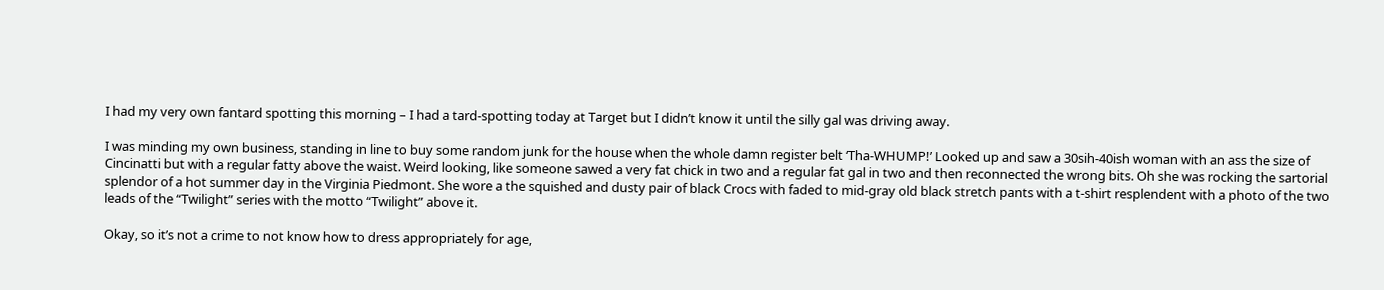I had my very own fantard spotting this morning – I had a tard-spotting today at Target but I didn’t know it until the silly gal was driving away.

I was minding my own business, standing in line to buy some random junk for the house when the whole damn register belt ‘Tha-WHUMP!’ Looked up and saw a 30sih-40ish woman with an ass the size of Cincinatti but with a regular fatty above the waist. Weird looking, like someone sawed a very fat chick in two and a regular fat gal in two and then reconnected the wrong bits. Oh she was rocking the sartorial splendor of a hot summer day in the Virginia Piedmont. She wore a the squished and dusty pair of black Crocs with faded to mid-gray old black stretch pants with a t-shirt resplendent with a photo of the two leads of the “Twilight” series with the motto “Twilight” above it.

Okay, so it’s not a crime to not know how to dress appropriately for age,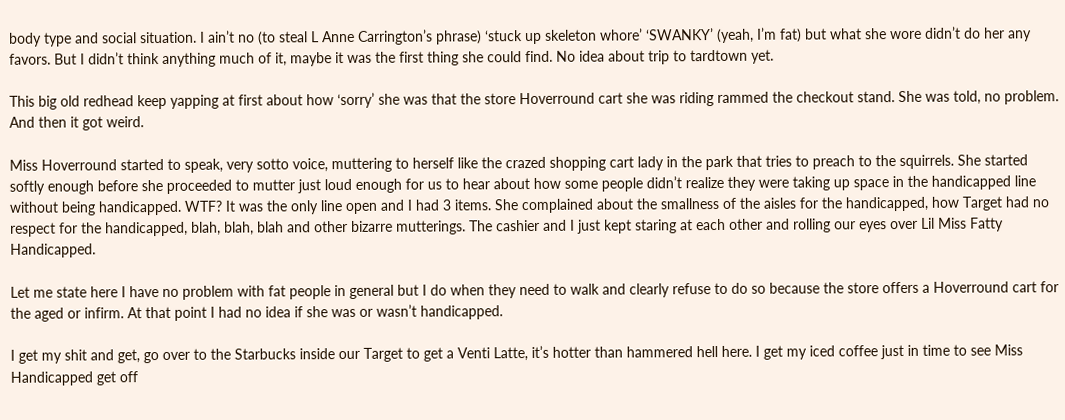body type and social situation. I ain’t no (to steal L Anne Carrington’s phrase) ‘stuck up skeleton whore’ ‘SWANKY’ (yeah, I’m fat) but what she wore didn’t do her any favors. But I didn’t think anything much of it, maybe it was the first thing she could find. No idea about trip to tardtown yet.

This big old redhead keep yapping at first about how ‘sorry’ she was that the store Hoverround cart she was riding rammed the checkout stand. She was told, no problem. And then it got weird.

Miss Hoverround started to speak, very sotto voice, muttering to herself like the crazed shopping cart lady in the park that tries to preach to the squirrels. She started softly enough before she proceeded to mutter just loud enough for us to hear about how some people didn’t realize they were taking up space in the handicapped line without being handicapped. WTF? It was the only line open and I had 3 items. She complained about the smallness of the aisles for the handicapped, how Target had no respect for the handicapped, blah, blah, blah and other bizarre mutterings. The cashier and I just kept staring at each other and rolling our eyes over Lil Miss Fatty Handicapped.

Let me state here I have no problem with fat people in general but I do when they need to walk and clearly refuse to do so because the store offers a Hoverround cart for the aged or infirm. At that point I had no idea if she was or wasn’t handicapped.

I get my shit and get, go over to the Starbucks inside our Target to get a Venti Latte, it’s hotter than hammered hell here. I get my iced coffee just in time to see Miss Handicapped get off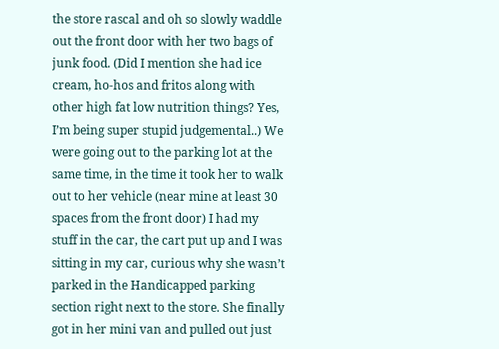the store rascal and oh so slowly waddle out the front door with her two bags of junk food. (Did I mention she had ice cream, ho-hos and fritos along with other high fat low nutrition things? Yes, I’m being super stupid judgemental..) We were going out to the parking lot at the same time, in the time it took her to walk out to her vehicle (near mine at least 30 spaces from the front door) I had my stuff in the car, the cart put up and I was sitting in my car, curious why she wasn’t parked in the Handicapped parking section right next to the store. She finally got in her mini van and pulled out just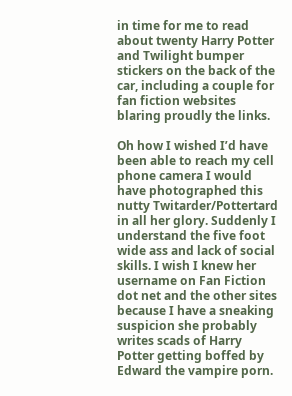in time for me to read about twenty Harry Potter and Twilight bumper stickers on the back of the car, including a couple for fan fiction websites blaring proudly the links.

Oh how I wished I’d have been able to reach my cell phone camera I would have photographed this nutty Twitarder/Pottertard in all her glory. Suddenly I understand the five foot wide ass and lack of social skills. I wish I knew her username on Fan Fiction dot net and the other sites because I have a sneaking suspicion she probably writes scads of Harry Potter getting boffed by Edward the vampire porn.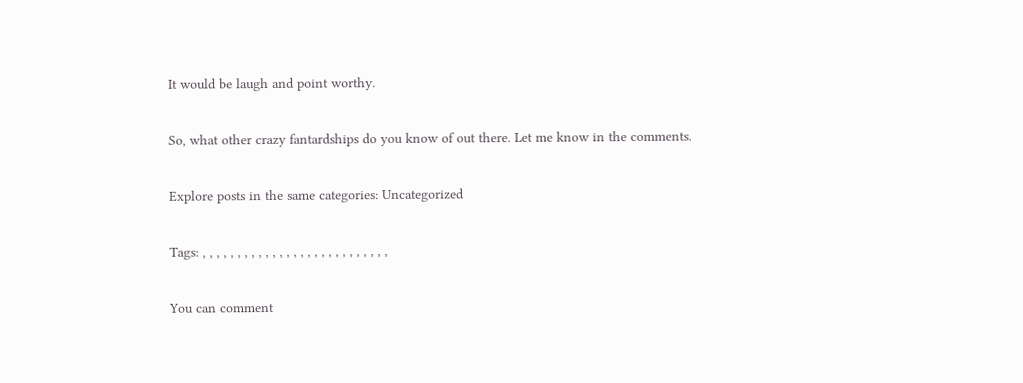It would be laugh and point worthy.

So, what other crazy fantardships do you know of out there. Let me know in the comments.

Explore posts in the same categories: Uncategorized

Tags: , , , , , , , , , , , , , , , , , , , , , , , , , , ,

You can comment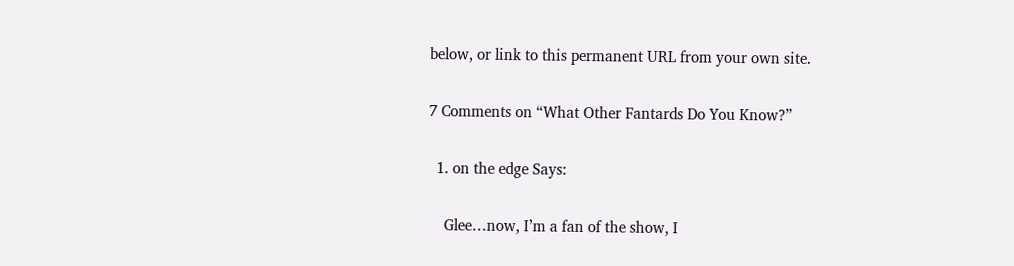below, or link to this permanent URL from your own site.

7 Comments on “What Other Fantards Do You Know?”

  1. on the edge Says:

    Glee…now, I’m a fan of the show, I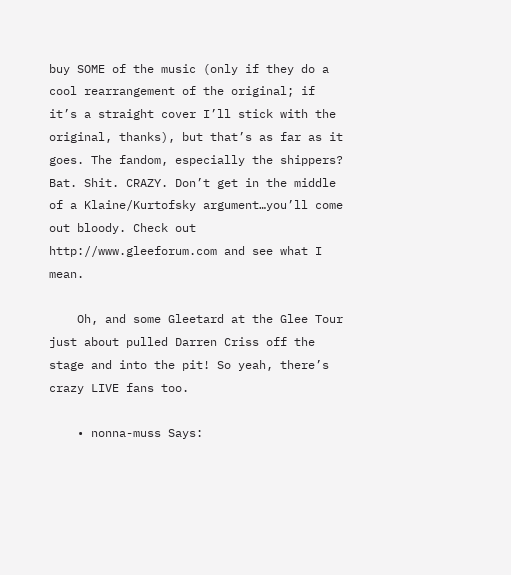buy SOME of the music (only if they do a cool rearrangement of the original; if it’s a straight cover I’ll stick with the original, thanks), but that’s as far as it goes. The fandom, especially the shippers? Bat. Shit. CRAZY. Don’t get in the middle of a Klaine/Kurtofsky argument…you’ll come out bloody. Check out http://www.gleeforum.com and see what I mean.

    Oh, and some Gleetard at the Glee Tour just about pulled Darren Criss off the stage and into the pit! So yeah, there’s crazy LIVE fans too.

    • nonna-muss Says: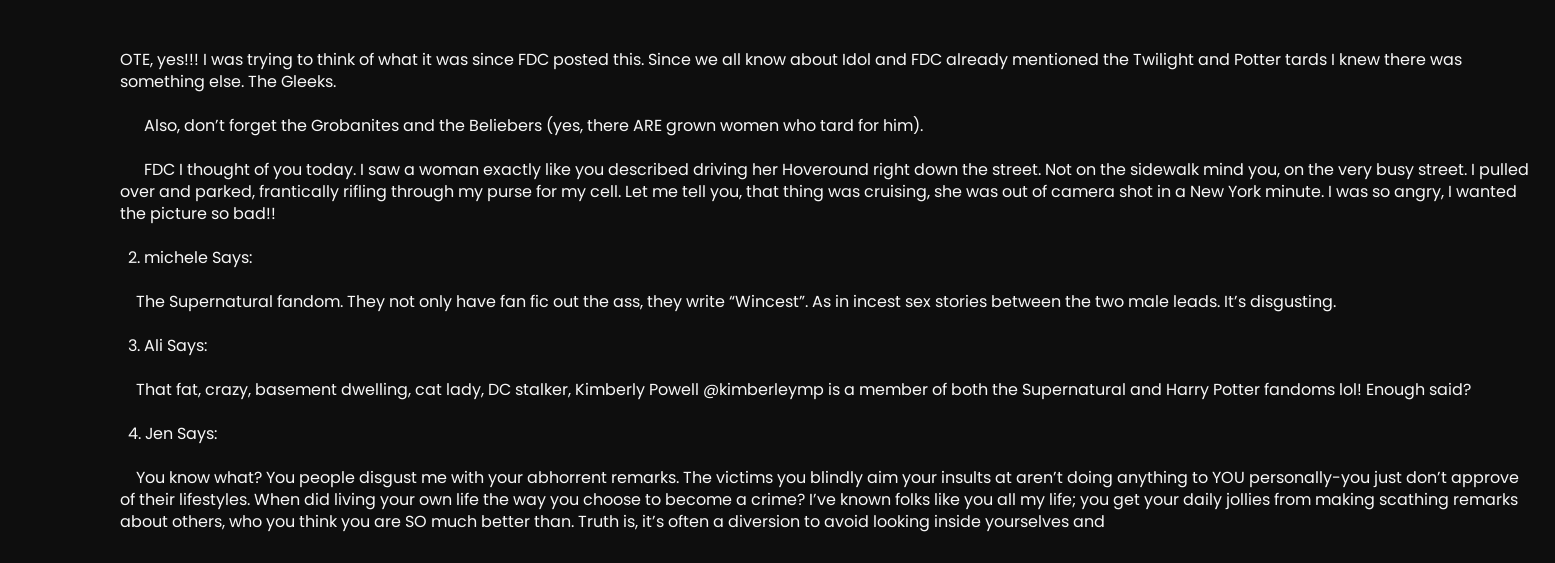OTE, yes!!! I was trying to think of what it was since FDC posted this. Since we all know about Idol and FDC already mentioned the Twilight and Potter tards I knew there was something else. The Gleeks.

      Also, don’t forget the Grobanites and the Beliebers (yes, there ARE grown women who tard for him).

      FDC I thought of you today. I saw a woman exactly like you described driving her Hoveround right down the street. Not on the sidewalk mind you, on the very busy street. I pulled over and parked, frantically rifling through my purse for my cell. Let me tell you, that thing was cruising, she was out of camera shot in a New York minute. I was so angry, I wanted the picture so bad!!

  2. michele Says:

    The Supernatural fandom. They not only have fan fic out the ass, they write “Wincest”. As in incest sex stories between the two male leads. It’s disgusting.

  3. Ali Says:

    That fat, crazy, basement dwelling, cat lady, DC stalker, Kimberly Powell @kimberleymp is a member of both the Supernatural and Harry Potter fandoms lol! Enough said?

  4. Jen Says:

    You know what? You people disgust me with your abhorrent remarks. The victims you blindly aim your insults at aren’t doing anything to YOU personally-you just don’t approve of their lifestyles. When did living your own life the way you choose to become a crime? I’ve known folks like you all my life; you get your daily jollies from making scathing remarks about others, who you think you are SO much better than. Truth is, it’s often a diversion to avoid looking inside yourselves and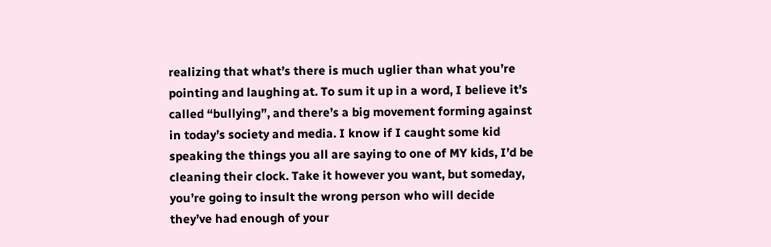realizing that what’s there is much uglier than what you’re pointing and laughing at. To sum it up in a word, I believe it’s called “bullying”, and there’s a big movement forming against in today’s society and media. I know if I caught some kid speaking the things you all are saying to one of MY kids, I’d be cleaning their clock. Take it however you want, but someday, you’re going to insult the wrong person who will decide they’ve had enough of your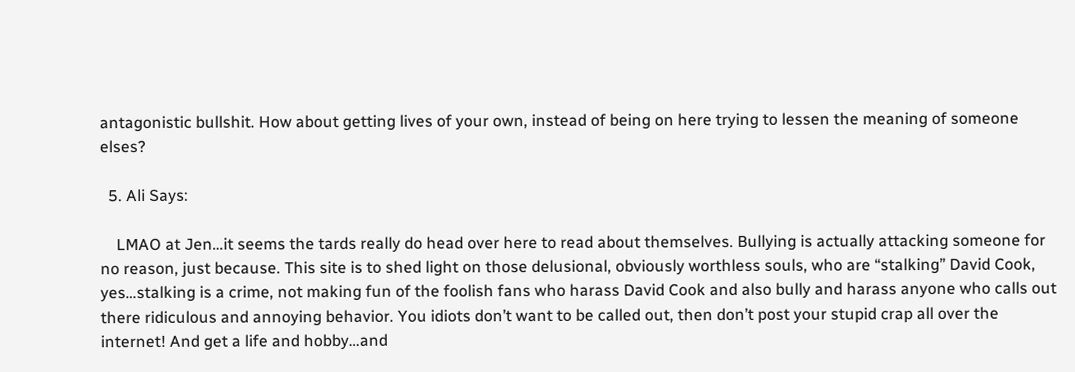antagonistic bullshit. How about getting lives of your own, instead of being on here trying to lessen the meaning of someone elses?

  5. Ali Says:

    LMAO at Jen…it seems the tards really do head over here to read about themselves. Bullying is actually attacking someone for no reason, just because. This site is to shed light on those delusional, obviously worthless souls, who are “stalking” David Cook, yes…stalking is a crime, not making fun of the foolish fans who harass David Cook and also bully and harass anyone who calls out there ridiculous and annoying behavior. You idiots don’t want to be called out, then don’t post your stupid crap all over the internet! And get a life and hobby…and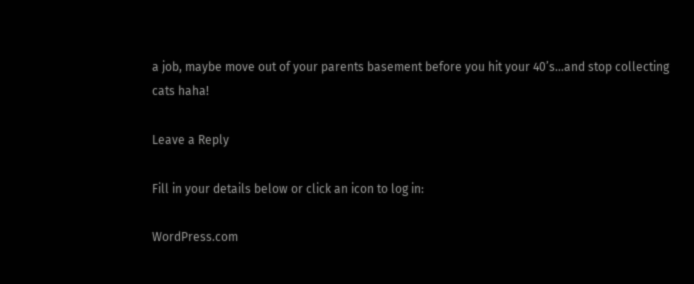a job, maybe move out of your parents basement before you hit your 40’s…and stop collecting cats haha!

Leave a Reply

Fill in your details below or click an icon to log in:

WordPress.com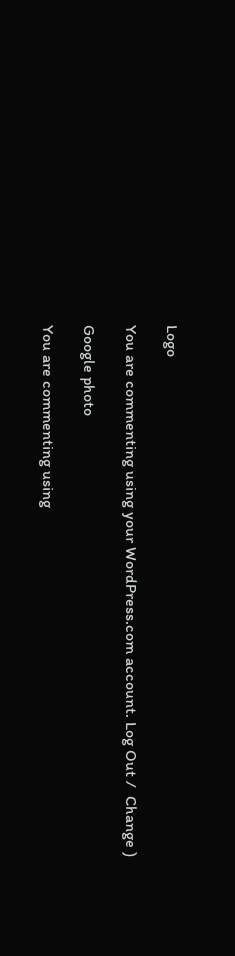Logo

You are commenting using your WordPress.com account. Log Out /  Change )

Google photo

You are commenting using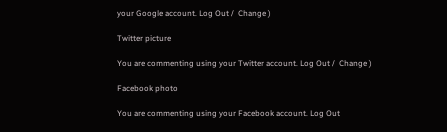your Google account. Log Out /  Change )

Twitter picture

You are commenting using your Twitter account. Log Out /  Change )

Facebook photo

You are commenting using your Facebook account. Log Out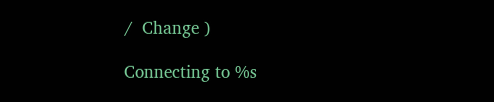/  Change )

Connecting to %s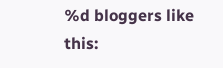%d bloggers like this: